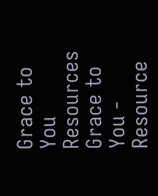Grace to You Resources
Grace to You - Resource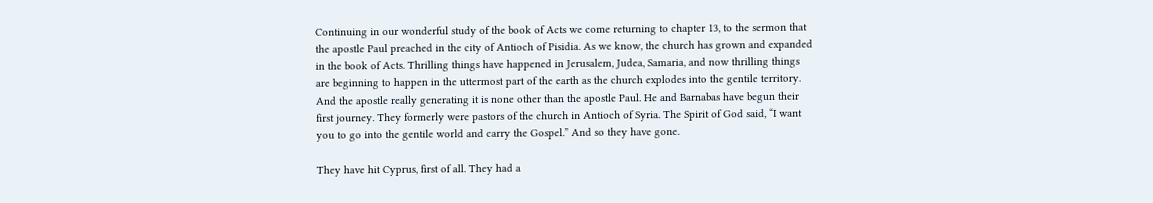Continuing in our wonderful study of the book of Acts we come returning to chapter 13, to the sermon that the apostle Paul preached in the city of Antioch of Pisidia. As we know, the church has grown and expanded in the book of Acts. Thrilling things have happened in Jerusalem, Judea, Samaria, and now thrilling things are beginning to happen in the uttermost part of the earth as the church explodes into the gentile territory. And the apostle really generating it is none other than the apostle Paul. He and Barnabas have begun their first journey. They formerly were pastors of the church in Antioch of Syria. The Spirit of God said, “I want you to go into the gentile world and carry the Gospel.” And so they have gone.

They have hit Cyprus, first of all. They had a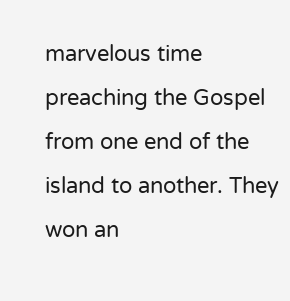marvelous time preaching the Gospel from one end of the island to another. They won an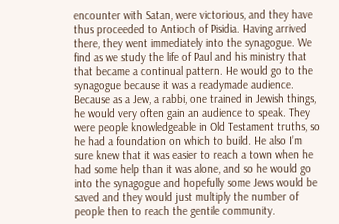encounter with Satan, were victorious, and they have thus proceeded to Antioch of Pisidia. Having arrived there, they went immediately into the synagogue. We find as we study the life of Paul and his ministry that that became a continual pattern. He would go to the synagogue because it was a readymade audience. Because as a Jew, a rabbi, one trained in Jewish things, he would very often gain an audience to speak. They were people knowledgeable in Old Testament truths, so he had a foundation on which to build. He also I’m sure knew that it was easier to reach a town when he had some help than it was alone, and so he would go into the synagogue and hopefully some Jews would be saved and they would just multiply the number of people then to reach the gentile community.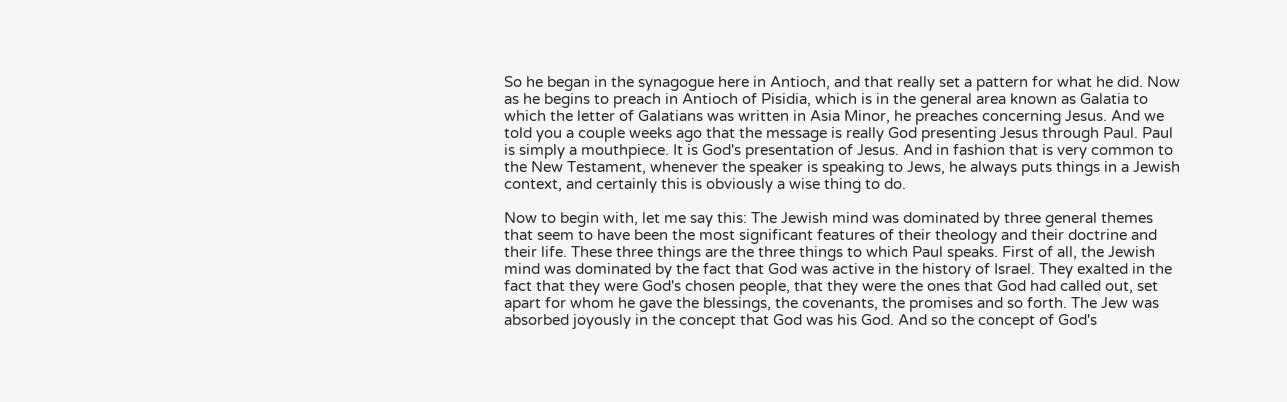So he began in the synagogue here in Antioch, and that really set a pattern for what he did. Now as he begins to preach in Antioch of Pisidia, which is in the general area known as Galatia to which the letter of Galatians was written in Asia Minor, he preaches concerning Jesus. And we told you a couple weeks ago that the message is really God presenting Jesus through Paul. Paul is simply a mouthpiece. It is God's presentation of Jesus. And in fashion that is very common to the New Testament, whenever the speaker is speaking to Jews, he always puts things in a Jewish context, and certainly this is obviously a wise thing to do.

Now to begin with, let me say this: The Jewish mind was dominated by three general themes that seem to have been the most significant features of their theology and their doctrine and their life. These three things are the three things to which Paul speaks. First of all, the Jewish mind was dominated by the fact that God was active in the history of Israel. They exalted in the fact that they were God's chosen people, that they were the ones that God had called out, set apart for whom he gave the blessings, the covenants, the promises and so forth. The Jew was absorbed joyously in the concept that God was his God. And so the concept of God's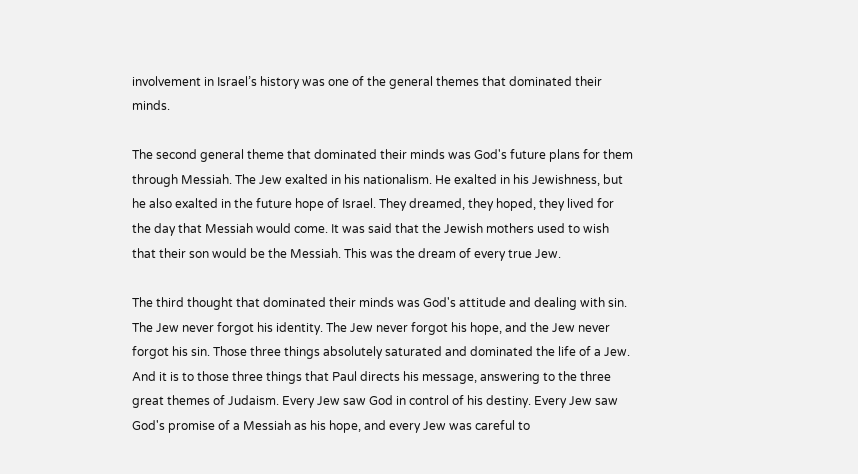involvement in Israel’s history was one of the general themes that dominated their minds.

The second general theme that dominated their minds was God's future plans for them through Messiah. The Jew exalted in his nationalism. He exalted in his Jewishness, but he also exalted in the future hope of Israel. They dreamed, they hoped, they lived for the day that Messiah would come. It was said that the Jewish mothers used to wish that their son would be the Messiah. This was the dream of every true Jew.

The third thought that dominated their minds was God's attitude and dealing with sin. The Jew never forgot his identity. The Jew never forgot his hope, and the Jew never forgot his sin. Those three things absolutely saturated and dominated the life of a Jew. And it is to those three things that Paul directs his message, answering to the three great themes of Judaism. Every Jew saw God in control of his destiny. Every Jew saw God's promise of a Messiah as his hope, and every Jew was careful to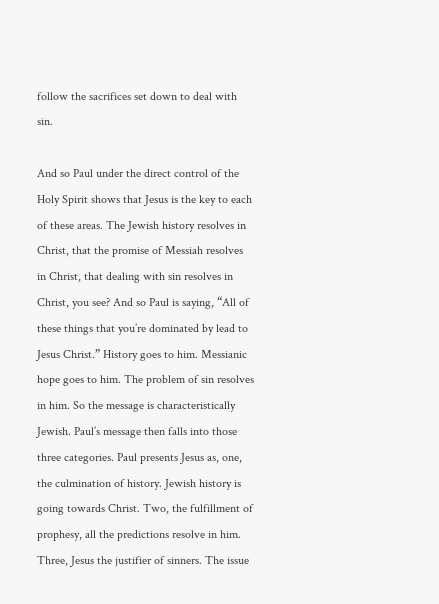follow the sacrifices set down to deal with sin.

And so Paul under the direct control of the Holy Spirit shows that Jesus is the key to each of these areas. The Jewish history resolves in Christ, that the promise of Messiah resolves in Christ, that dealing with sin resolves in Christ, you see? And so Paul is saying, “All of these things that you’re dominated by lead to Jesus Christ.” History goes to him. Messianic hope goes to him. The problem of sin resolves in him. So the message is characteristically Jewish. Paul’s message then falls into those three categories. Paul presents Jesus as, one, the culmination of history. Jewish history is going towards Christ. Two, the fulfillment of prophesy, all the predictions resolve in him. Three, Jesus the justifier of sinners. The issue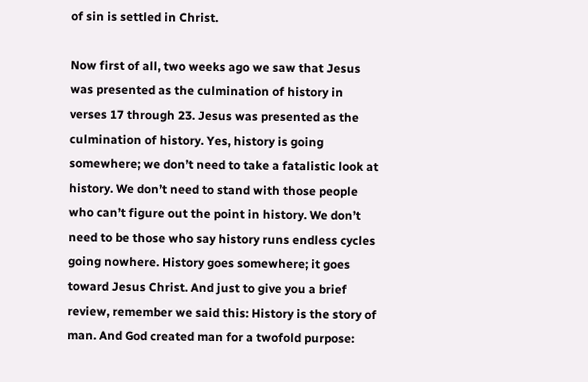of sin is settled in Christ.

Now first of all, two weeks ago we saw that Jesus was presented as the culmination of history in verses 17 through 23. Jesus was presented as the culmination of history. Yes, history is going somewhere; we don’t need to take a fatalistic look at history. We don’t need to stand with those people who can’t figure out the point in history. We don’t need to be those who say history runs endless cycles going nowhere. History goes somewhere; it goes toward Jesus Christ. And just to give you a brief review, remember we said this: History is the story of man. And God created man for a twofold purpose: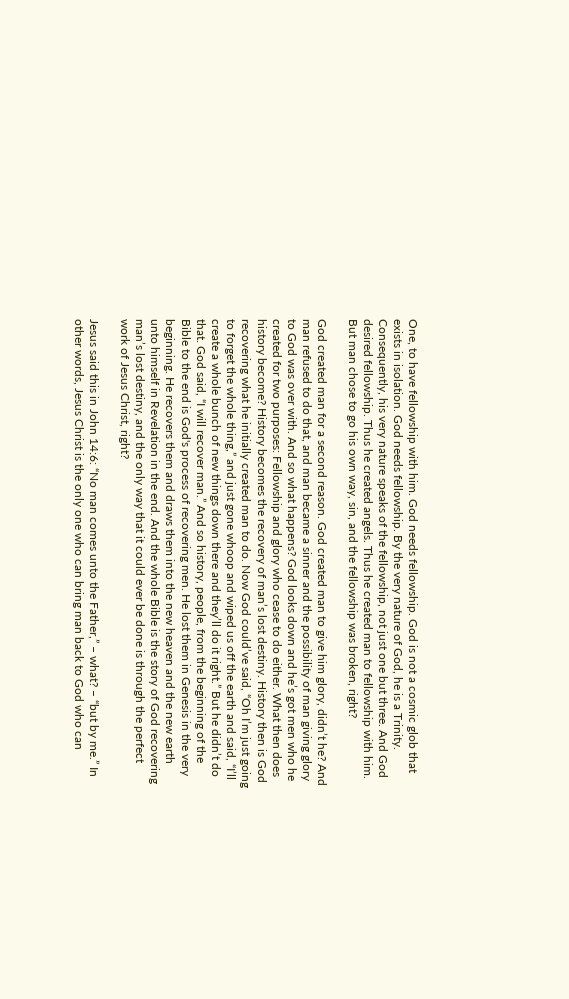One, to have fellowship with him. God needs fellowship. God is not a cosmic glob that exists in isolation. God needs fellowship. By the very nature of God, he is a Trinity. Consequently, his very nature speaks of the fellowship, not just one but three. And God desired fellowship. Thus he created angels. Thus he created man to fellowship with him. But man chose to go his own way, sin, and the fellowship was broken, right?

God created man for a second reason. God created man to give him glory, didn’t he? And man refused to do that, and man became a sinner and the possibility of man giving glory to God was over with. And so what happens? God looks down and he’s got men who he created for two purposes: Fellowship and glory who cease to do either. What then does history become? History becomes the recovery of man’s lost destiny. History then is God recovering what he initially created man to do. Now God could’ve said, “Oh I’m just going to forget the whole thing,” and just gone whoop and wiped us off the earth and said, “I’ll create a whole bunch of new things down there and they’ll do it right.” But he didn’t do that. God said, “I will recover man.” And so history, people, from the beginning of the Bible to the end is God's process of recovering men. He lost them in Genesis in the very beginning. He recovers them and draws them into the new heaven and the new earth unto himself in Revelation in the end. And the whole Bible is the story of God recovering man’s lost destiny, and the only way that it could ever be done is through the perfect work of Jesus Christ, right?

Jesus said this in John 14:6: “No man comes unto the Father,” – what? – “but by me.” In other words, Jesus Christ is the only one who can bring man back to God who can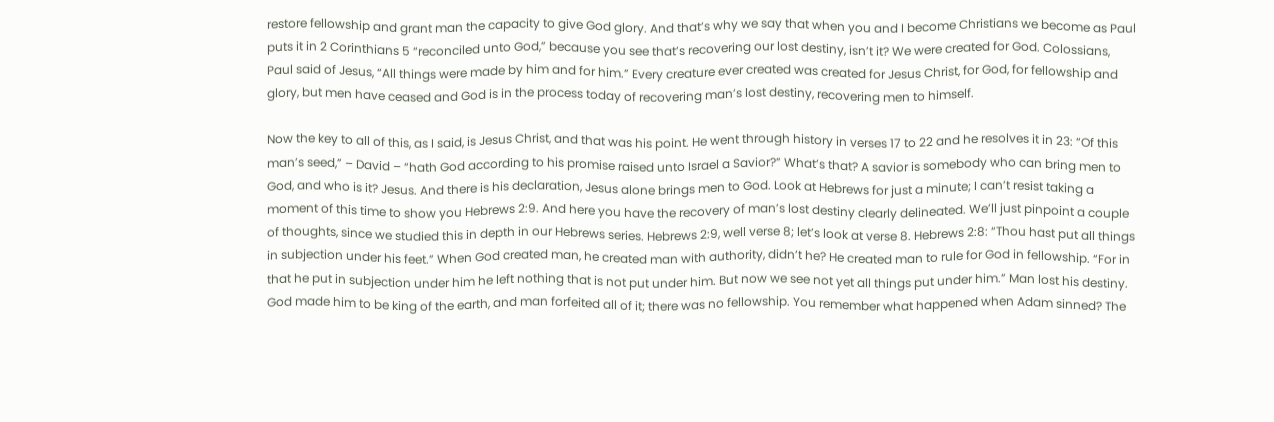restore fellowship and grant man the capacity to give God glory. And that’s why we say that when you and I become Christians we become as Paul puts it in 2 Corinthians 5 “reconciled unto God,” because you see that’s recovering our lost destiny, isn’t it? We were created for God. Colossians, Paul said of Jesus, “All things were made by him and for him.” Every creature ever created was created for Jesus Christ, for God, for fellowship and glory, but men have ceased and God is in the process today of recovering man’s lost destiny, recovering men to himself.

Now the key to all of this, as I said, is Jesus Christ, and that was his point. He went through history in verses 17 to 22 and he resolves it in 23: “Of this man’s seed,” – David – “hath God according to his promise raised unto Israel a Savior?” What’s that? A savior is somebody who can bring men to God, and who is it? Jesus. And there is his declaration, Jesus alone brings men to God. Look at Hebrews for just a minute; I can’t resist taking a moment of this time to show you Hebrews 2:9. And here you have the recovery of man’s lost destiny clearly delineated. We’ll just pinpoint a couple of thoughts, since we studied this in depth in our Hebrews series. Hebrews 2:9, well verse 8; let’s look at verse 8. Hebrews 2:8: “Thou hast put all things in subjection under his feet.” When God created man, he created man with authority, didn’t he? He created man to rule for God in fellowship. “For in that he put in subjection under him he left nothing that is not put under him. But now we see not yet all things put under him.” Man lost his destiny. God made him to be king of the earth, and man forfeited all of it; there was no fellowship. You remember what happened when Adam sinned? The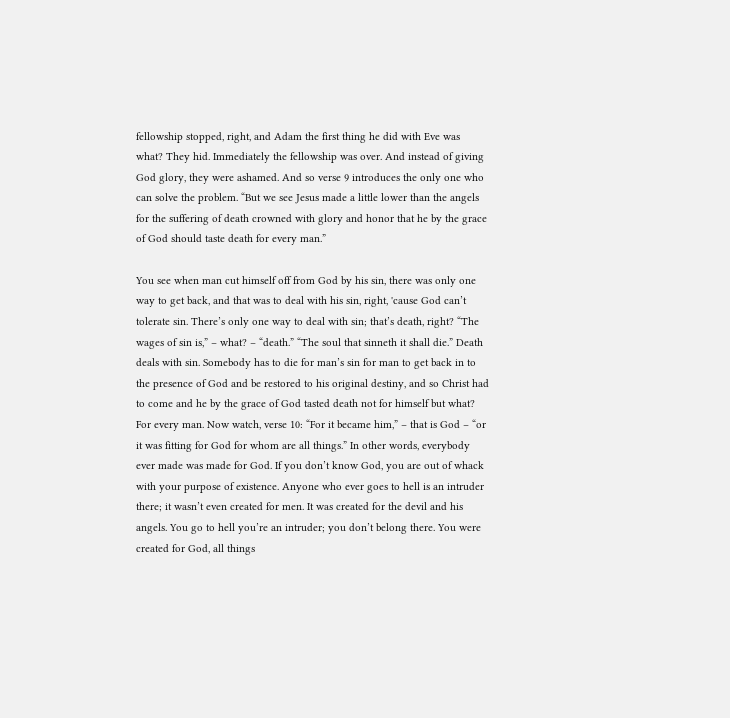fellowship stopped, right, and Adam the first thing he did with Eve was what? They hid. Immediately the fellowship was over. And instead of giving God glory, they were ashamed. And so verse 9 introduces the only one who can solve the problem. “But we see Jesus made a little lower than the angels for the suffering of death crowned with glory and honor that he by the grace of God should taste death for every man.”

You see when man cut himself off from God by his sin, there was only one way to get back, and that was to deal with his sin, right, 'cause God can’t tolerate sin. There’s only one way to deal with sin; that’s death, right? “The wages of sin is,” – what? – “death.” “The soul that sinneth it shall die.” Death deals with sin. Somebody has to die for man’s sin for man to get back in to the presence of God and be restored to his original destiny, and so Christ had to come and he by the grace of God tasted death not for himself but what? For every man. Now watch, verse 10: “For it became him,” – that is God – “or it was fitting for God for whom are all things.” In other words, everybody ever made was made for God. If you don’t know God, you are out of whack with your purpose of existence. Anyone who ever goes to hell is an intruder there; it wasn’t even created for men. It was created for the devil and his angels. You go to hell you’re an intruder; you don’t belong there. You were created for God, all things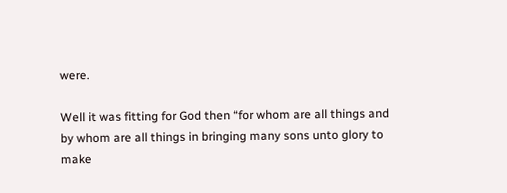were.

Well it was fitting for God then “for whom are all things and by whom are all things in bringing many sons unto glory to make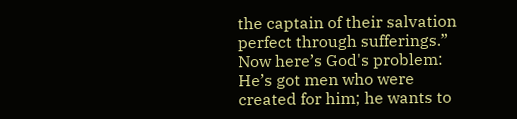the captain of their salvation perfect through sufferings.” Now here’s God's problem: He’s got men who were created for him; he wants to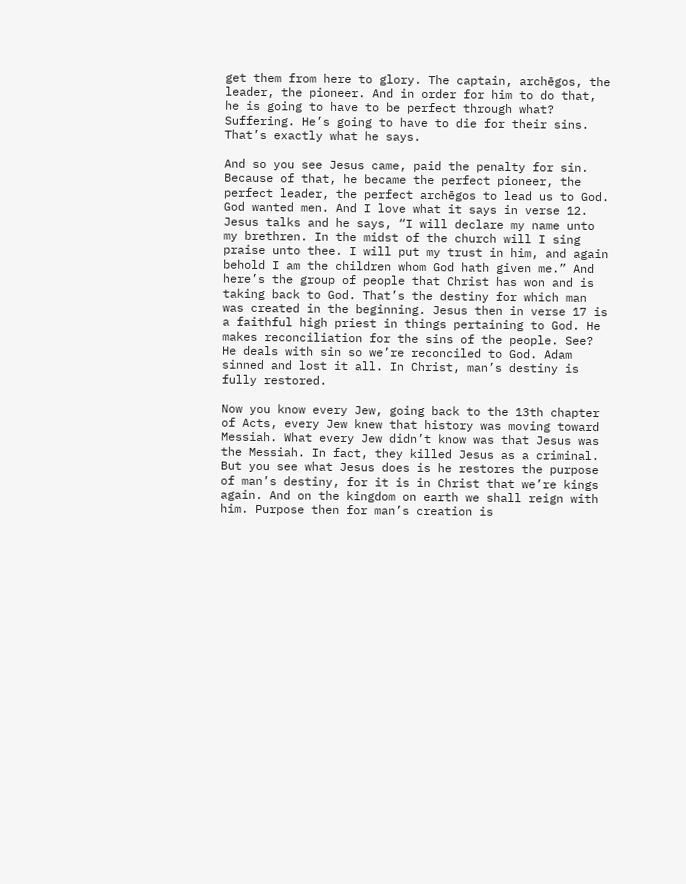get them from here to glory. The captain, archēgos, the leader, the pioneer. And in order for him to do that, he is going to have to be perfect through what? Suffering. He’s going to have to die for their sins. That’s exactly what he says.

And so you see Jesus came, paid the penalty for sin. Because of that, he became the perfect pioneer, the perfect leader, the perfect archēgos to lead us to God. God wanted men. And I love what it says in verse 12. Jesus talks and he says, “I will declare my name unto my brethren. In the midst of the church will I sing praise unto thee. I will put my trust in him, and again behold I am the children whom God hath given me.” And here’s the group of people that Christ has won and is taking back to God. That’s the destiny for which man was created in the beginning. Jesus then in verse 17 is a faithful high priest in things pertaining to God. He makes reconciliation for the sins of the people. See? He deals with sin so we’re reconciled to God. Adam sinned and lost it all. In Christ, man’s destiny is fully restored.

Now you know every Jew, going back to the 13th chapter of Acts, every Jew knew that history was moving toward Messiah. What every Jew didn’t know was that Jesus was the Messiah. In fact, they killed Jesus as a criminal. But you see what Jesus does is he restores the purpose of man’s destiny, for it is in Christ that we’re kings again. And on the kingdom on earth we shall reign with him. Purpose then for man’s creation is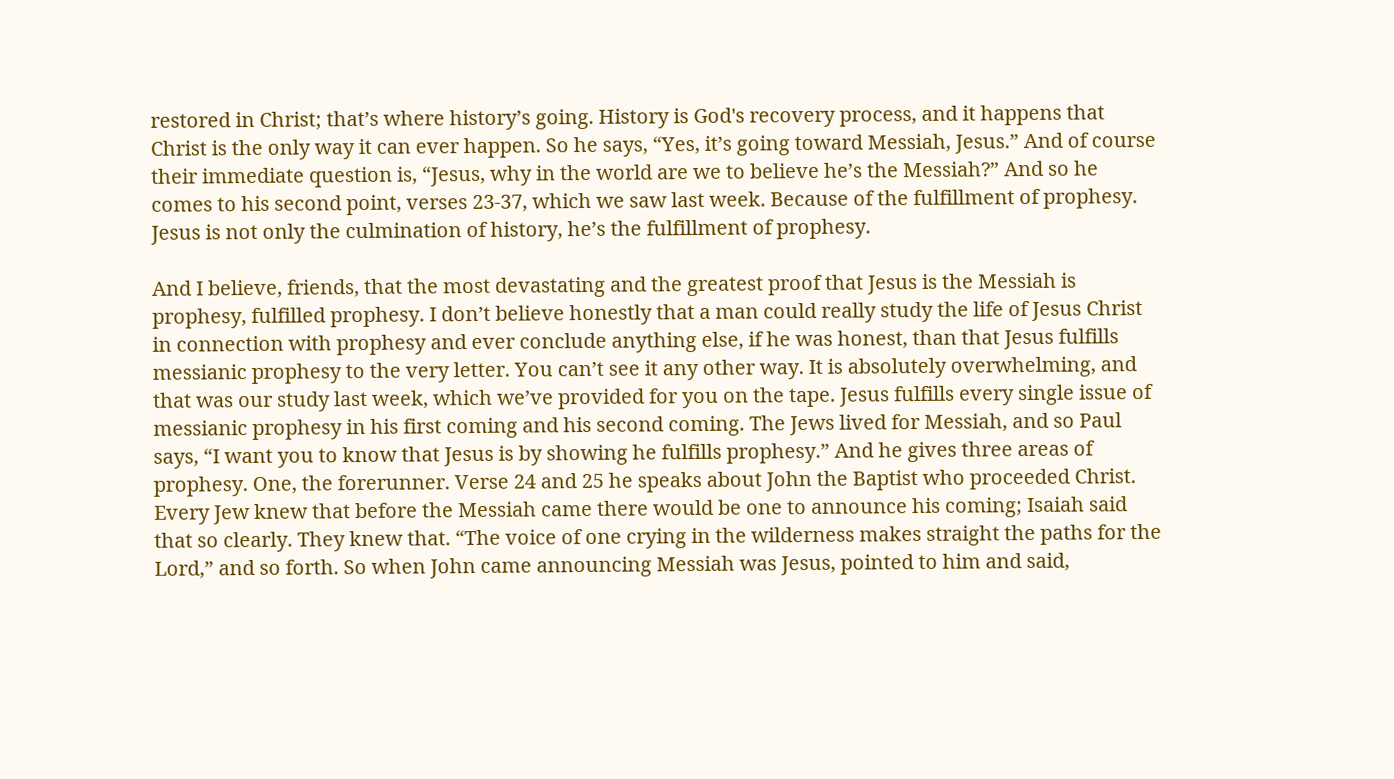restored in Christ; that’s where history’s going. History is God's recovery process, and it happens that Christ is the only way it can ever happen. So he says, “Yes, it’s going toward Messiah, Jesus.” And of course their immediate question is, “Jesus, why in the world are we to believe he’s the Messiah?” And so he comes to his second point, verses 23-37, which we saw last week. Because of the fulfillment of prophesy. Jesus is not only the culmination of history, he’s the fulfillment of prophesy.

And I believe, friends, that the most devastating and the greatest proof that Jesus is the Messiah is prophesy, fulfilled prophesy. I don’t believe honestly that a man could really study the life of Jesus Christ in connection with prophesy and ever conclude anything else, if he was honest, than that Jesus fulfills messianic prophesy to the very letter. You can’t see it any other way. It is absolutely overwhelming, and that was our study last week, which we’ve provided for you on the tape. Jesus fulfills every single issue of messianic prophesy in his first coming and his second coming. The Jews lived for Messiah, and so Paul says, “I want you to know that Jesus is by showing he fulfills prophesy.” And he gives three areas of prophesy. One, the forerunner. Verse 24 and 25 he speaks about John the Baptist who proceeded Christ. Every Jew knew that before the Messiah came there would be one to announce his coming; Isaiah said that so clearly. They knew that. “The voice of one crying in the wilderness makes straight the paths for the Lord,” and so forth. So when John came announcing Messiah was Jesus, pointed to him and said,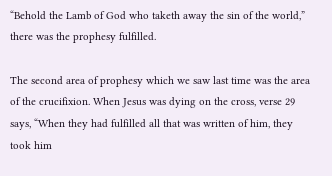“Behold the Lamb of God who taketh away the sin of the world,” there was the prophesy fulfilled.

The second area of prophesy which we saw last time was the area of the crucifixion. When Jesus was dying on the cross, verse 29 says, “When they had fulfilled all that was written of him, they took him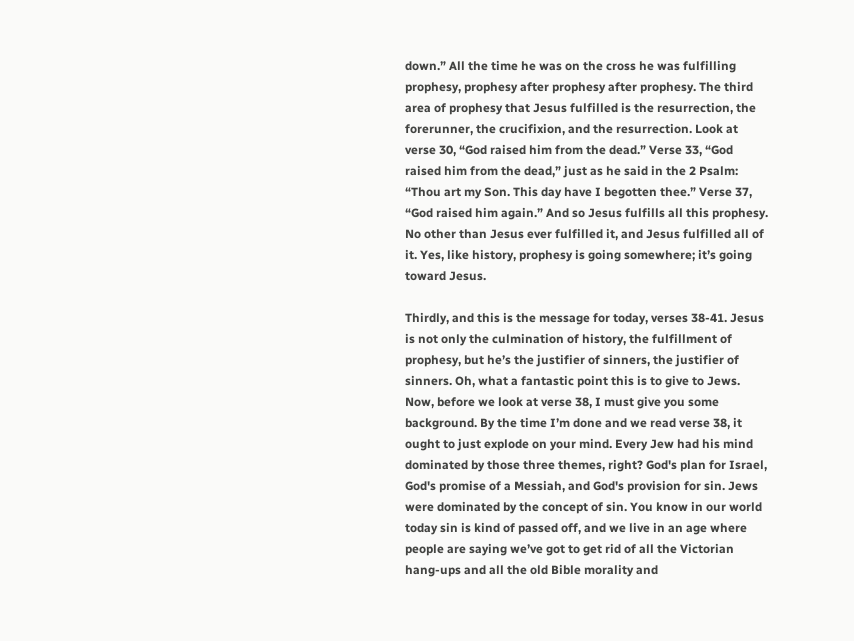down.” All the time he was on the cross he was fulfilling prophesy, prophesy after prophesy after prophesy. The third area of prophesy that Jesus fulfilled is the resurrection, the forerunner, the crucifixion, and the resurrection. Look at verse 30, “God raised him from the dead.” Verse 33, “God raised him from the dead,” just as he said in the 2 Psalm: “Thou art my Son. This day have I begotten thee.” Verse 37, “God raised him again.” And so Jesus fulfills all this prophesy. No other than Jesus ever fulfilled it, and Jesus fulfilled all of it. Yes, like history, prophesy is going somewhere; it’s going toward Jesus.

Thirdly, and this is the message for today, verses 38-41. Jesus is not only the culmination of history, the fulfillment of prophesy, but he’s the justifier of sinners, the justifier of sinners. Oh, what a fantastic point this is to give to Jews. Now, before we look at verse 38, I must give you some background. By the time I’m done and we read verse 38, it ought to just explode on your mind. Every Jew had his mind dominated by those three themes, right? God's plan for Israel, God's promise of a Messiah, and God's provision for sin. Jews were dominated by the concept of sin. You know in our world today sin is kind of passed off, and we live in an age where people are saying we’ve got to get rid of all the Victorian hang-ups and all the old Bible morality and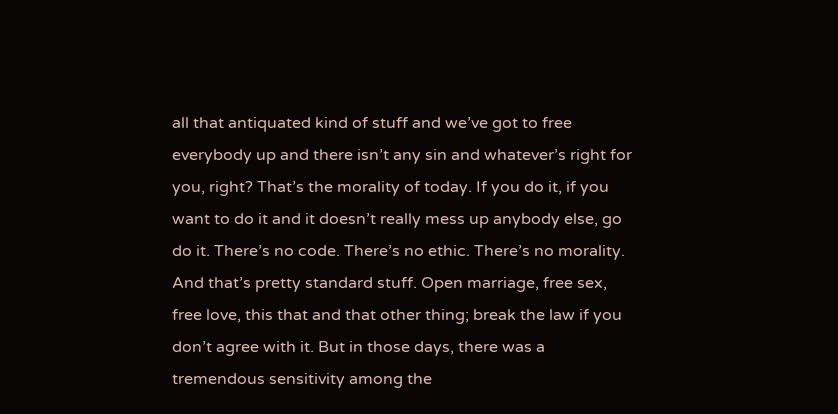all that antiquated kind of stuff and we’ve got to free everybody up and there isn’t any sin and whatever’s right for you, right? That’s the morality of today. If you do it, if you want to do it and it doesn’t really mess up anybody else, go do it. There’s no code. There’s no ethic. There’s no morality. And that’s pretty standard stuff. Open marriage, free sex, free love, this that and that other thing; break the law if you don’t agree with it. But in those days, there was a tremendous sensitivity among the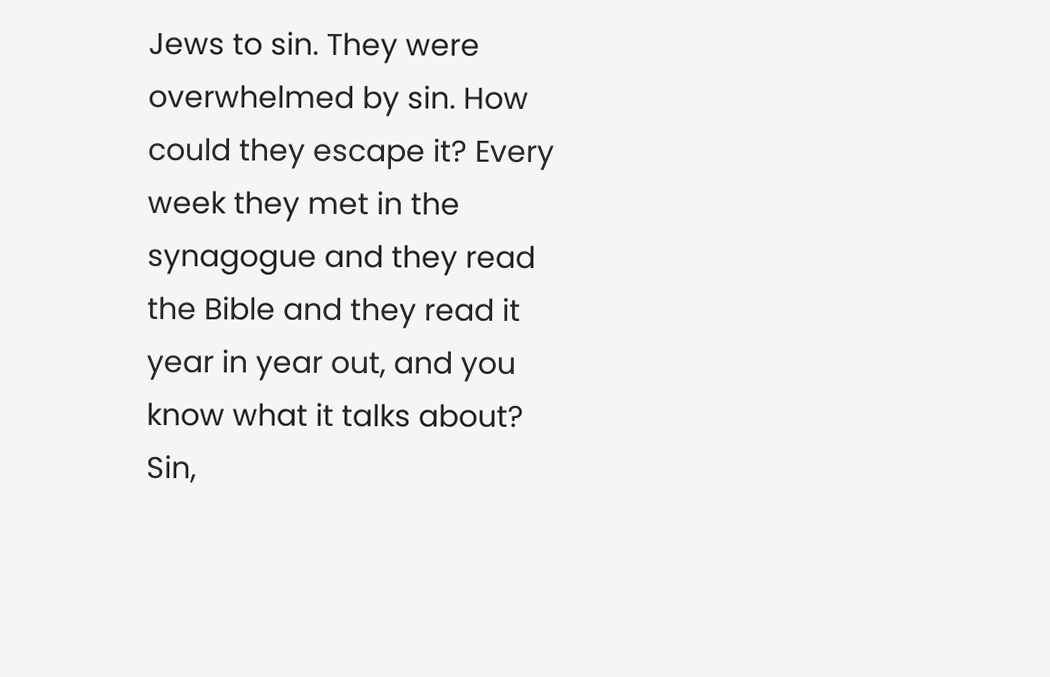Jews to sin. They were overwhelmed by sin. How could they escape it? Every week they met in the synagogue and they read the Bible and they read it year in year out, and you know what it talks about? Sin,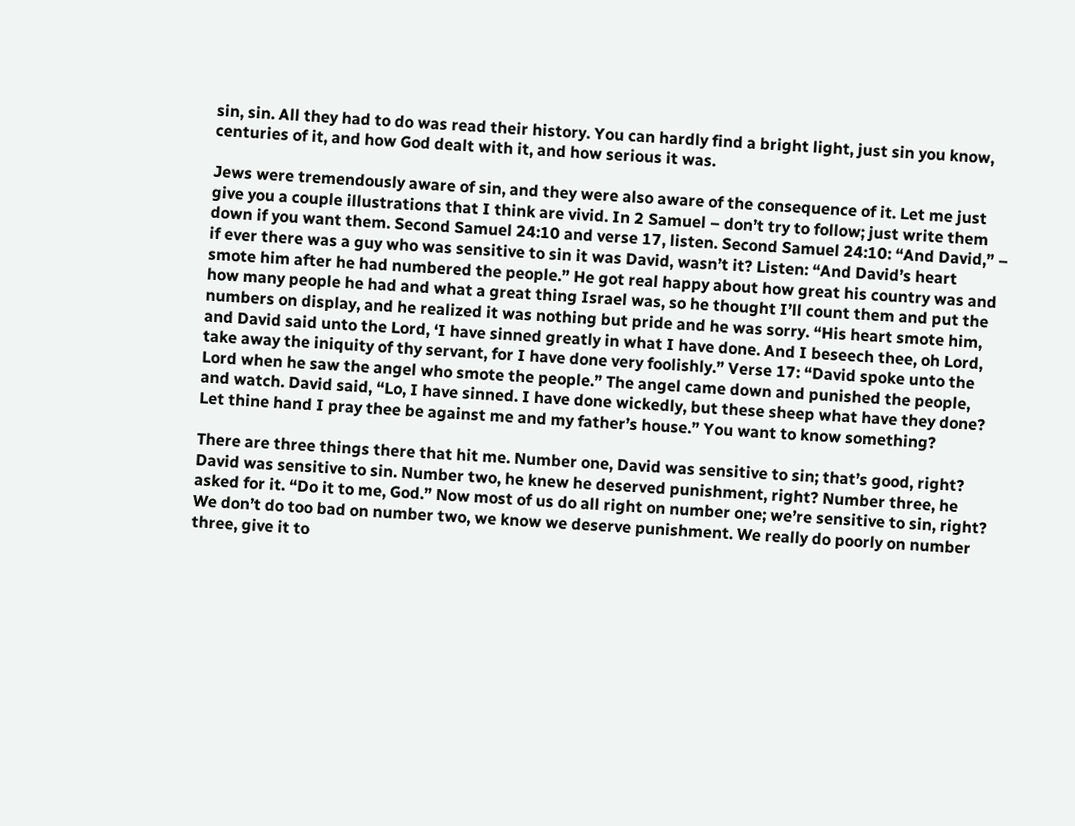sin, sin. All they had to do was read their history. You can hardly find a bright light, just sin you know, centuries of it, and how God dealt with it, and how serious it was.

Jews were tremendously aware of sin, and they were also aware of the consequence of it. Let me just give you a couple illustrations that I think are vivid. In 2 Samuel – don’t try to follow; just write them down if you want them. Second Samuel 24:10 and verse 17, listen. Second Samuel 24:10: “And David,” – if ever there was a guy who was sensitive to sin it was David, wasn’t it? Listen: “And David’s heart smote him after he had numbered the people.” He got real happy about how great his country was and how many people he had and what a great thing Israel was, so he thought I’ll count them and put the numbers on display, and he realized it was nothing but pride and he was sorry. “His heart smote him, and David said unto the Lord, ‘I have sinned greatly in what I have done. And I beseech thee, oh Lord, take away the iniquity of thy servant, for I have done very foolishly.” Verse 17: “David spoke unto the Lord when he saw the angel who smote the people.” The angel came down and punished the people, and watch. David said, “Lo, I have sinned. I have done wickedly, but these sheep what have they done? Let thine hand I pray thee be against me and my father’s house.” You want to know something?

There are three things there that hit me. Number one, David was sensitive to sin; that’s good, right? David was sensitive to sin. Number two, he knew he deserved punishment, right? Number three, he asked for it. “Do it to me, God.” Now most of us do all right on number one; we’re sensitive to sin, right? We don’t do too bad on number two, we know we deserve punishment. We really do poorly on number three, give it to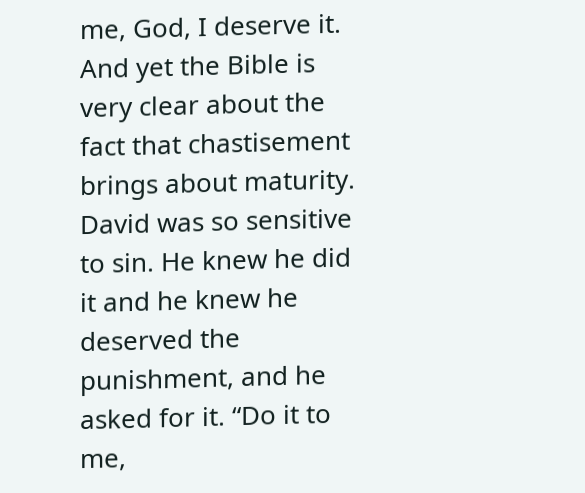me, God, I deserve it. And yet the Bible is very clear about the fact that chastisement brings about maturity. David was so sensitive to sin. He knew he did it and he knew he deserved the punishment, and he asked for it. “Do it to me,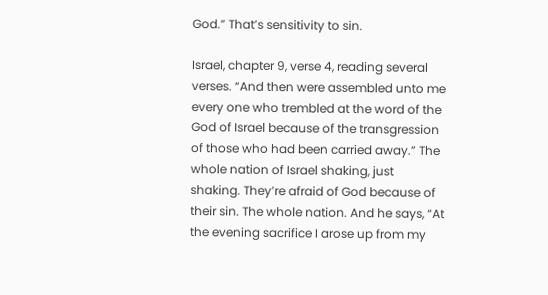God.” That’s sensitivity to sin.

Israel, chapter 9, verse 4, reading several verses. “And then were assembled unto me every one who trembled at the word of the God of Israel because of the transgression of those who had been carried away.” The whole nation of Israel shaking, just shaking. They’re afraid of God because of their sin. The whole nation. And he says, “At the evening sacrifice I arose up from my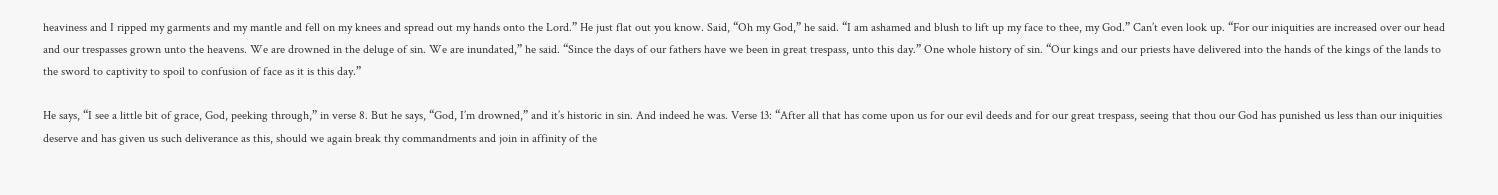heaviness and I ripped my garments and my mantle and fell on my knees and spread out my hands onto the Lord.” He just flat out you know. Said, “Oh my God,” he said. “I am ashamed and blush to lift up my face to thee, my God.” Can’t even look up. “For our iniquities are increased over our head and our trespasses grown unto the heavens. We are drowned in the deluge of sin. We are inundated,” he said. “Since the days of our fathers have we been in great trespass, unto this day.” One whole history of sin. “Our kings and our priests have delivered into the hands of the kings of the lands to the sword to captivity to spoil to confusion of face as it is this day.”

He says, “I see a little bit of grace, God, peeking through,” in verse 8. But he says, “God, I’m drowned,” and it’s historic in sin. And indeed he was. Verse 13: “After all that has come upon us for our evil deeds and for our great trespass, seeing that thou our God has punished us less than our iniquities deserve and has given us such deliverance as this, should we again break thy commandments and join in affinity of the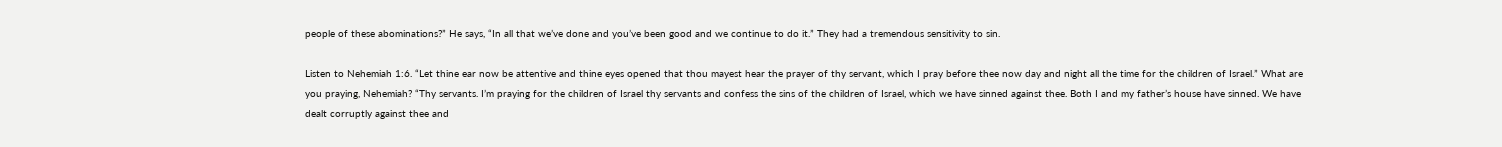people of these abominations?” He says, “In all that we’ve done and you’ve been good and we continue to do it.” They had a tremendous sensitivity to sin.

Listen to Nehemiah 1:6. “Let thine ear now be attentive and thine eyes opened that thou mayest hear the prayer of thy servant, which I pray before thee now day and night all the time for the children of Israel.” What are you praying, Nehemiah? “Thy servants. I’m praying for the children of Israel thy servants and confess the sins of the children of Israel, which we have sinned against thee. Both I and my father’s house have sinned. We have dealt corruptly against thee and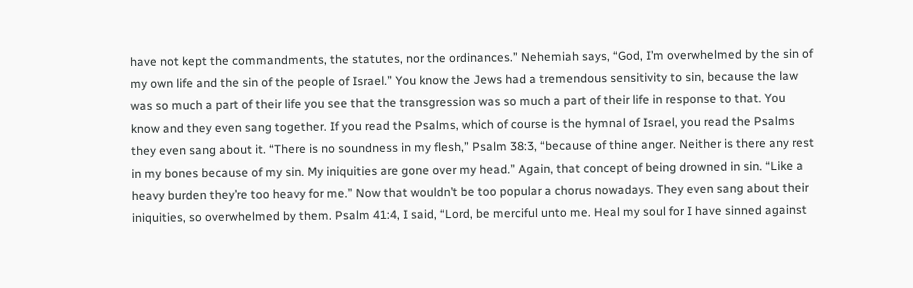have not kept the commandments, the statutes, nor the ordinances.” Nehemiah says, “God, I’m overwhelmed by the sin of my own life and the sin of the people of Israel.” You know the Jews had a tremendous sensitivity to sin, because the law was so much a part of their life you see that the transgression was so much a part of their life in response to that. You know and they even sang together. If you read the Psalms, which of course is the hymnal of Israel, you read the Psalms they even sang about it. “There is no soundness in my flesh,” Psalm 38:3, “because of thine anger. Neither is there any rest in my bones because of my sin. My iniquities are gone over my head.” Again, that concept of being drowned in sin. “Like a heavy burden they’re too heavy for me.” Now that wouldn’t be too popular a chorus nowadays. They even sang about their iniquities, so overwhelmed by them. Psalm 41:4, I said, “Lord, be merciful unto me. Heal my soul for I have sinned against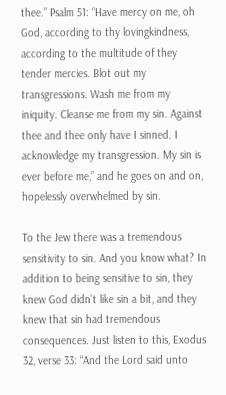thee.” Psalm 51: “Have mercy on me, oh God, according to thy lovingkindness, according to the multitude of they tender mercies. Blot out my transgressions. Wash me from my iniquity. Cleanse me from my sin. Against thee and thee only have I sinned. I acknowledge my transgression. My sin is ever before me,” and he goes on and on, hopelessly overwhelmed by sin.

To the Jew there was a tremendous sensitivity to sin. And you know what? In addition to being sensitive to sin, they knew God didn’t like sin a bit, and they knew that sin had tremendous consequences. Just listen to this, Exodus 32, verse 33: “And the Lord said unto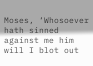Moses, ‘Whosoever hath sinned against me him will I blot out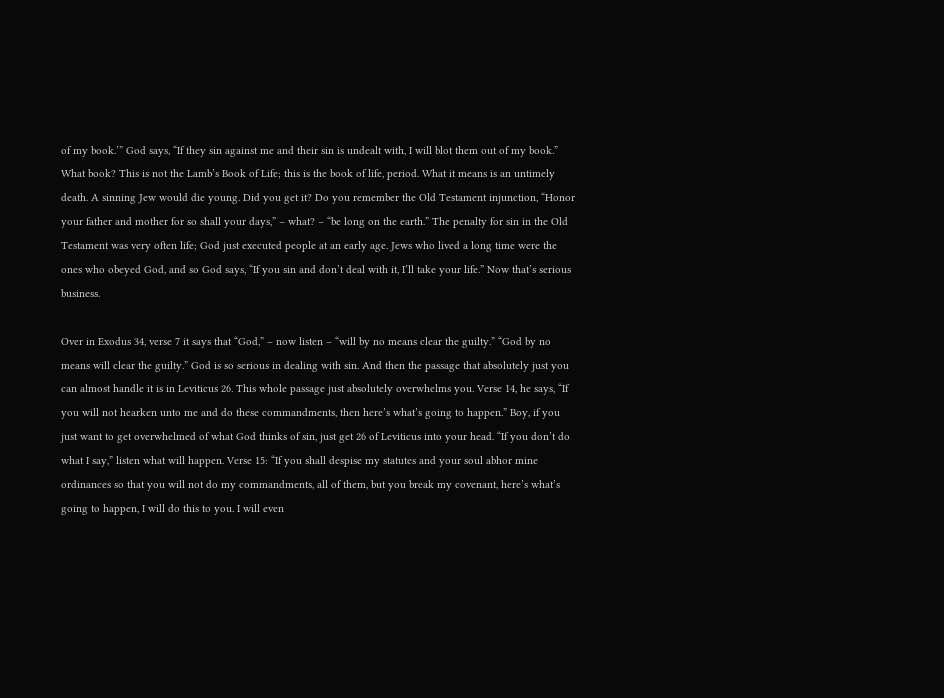of my book.’” God says, “If they sin against me and their sin is undealt with, I will blot them out of my book.” What book? This is not the Lamb’s Book of Life; this is the book of life, period. What it means is an untimely death. A sinning Jew would die young. Did you get it? Do you remember the Old Testament injunction, “Honor your father and mother for so shall your days,” – what? – “be long on the earth.” The penalty for sin in the Old Testament was very often life; God just executed people at an early age. Jews who lived a long time were the ones who obeyed God, and so God says, “If you sin and don’t deal with it, I’ll take your life.” Now that’s serious business.

Over in Exodus 34, verse 7 it says that “God,” – now listen – “will by no means clear the guilty.” “God by no means will clear the guilty.” God is so serious in dealing with sin. And then the passage that absolutely just you can almost handle it is in Leviticus 26. This whole passage just absolutely overwhelms you. Verse 14, he says, “If you will not hearken unto me and do these commandments, then here’s what’s going to happen.” Boy, if you just want to get overwhelmed of what God thinks of sin, just get 26 of Leviticus into your head. “If you don’t do what I say,” listen what will happen. Verse 15: “If you shall despise my statutes and your soul abhor mine ordinances so that you will not do my commandments, all of them, but you break my covenant, here’s what’s going to happen, I will do this to you. I will even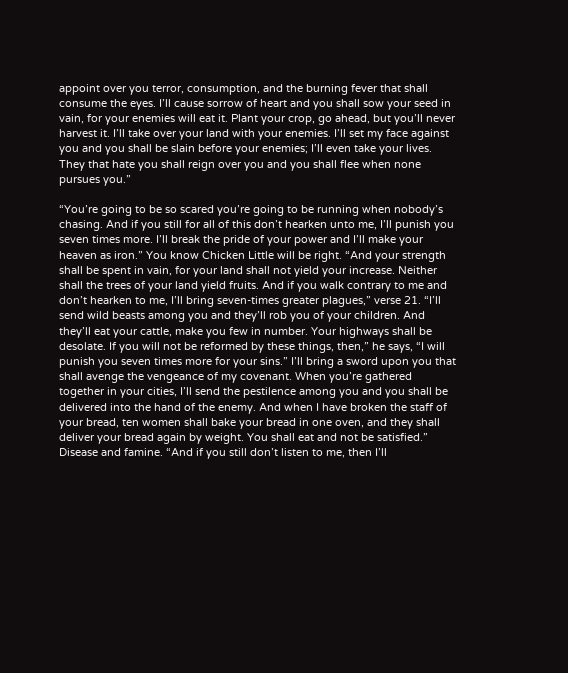appoint over you terror, consumption, and the burning fever that shall consume the eyes. I’ll cause sorrow of heart and you shall sow your seed in vain, for your enemies will eat it. Plant your crop, go ahead, but you’ll never harvest it. I’ll take over your land with your enemies. I’ll set my face against you and you shall be slain before your enemies; I’ll even take your lives. They that hate you shall reign over you and you shall flee when none pursues you.”

“You’re going to be so scared you’re going to be running when nobody’s chasing. And if you still for all of this don’t hearken unto me, I’ll punish you seven times more. I’ll break the pride of your power and I’ll make your heaven as iron.” You know Chicken Little will be right. “And your strength shall be spent in vain, for your land shall not yield your increase. Neither shall the trees of your land yield fruits. And if you walk contrary to me and don’t hearken to me, I’ll bring seven-times greater plagues,” verse 21. “I’ll send wild beasts among you and they’ll rob you of your children. And they’ll eat your cattle, make you few in number. Your highways shall be desolate. If you will not be reformed by these things, then,” he says, “I will punish you seven times more for your sins.” I’ll bring a sword upon you that shall avenge the vengeance of my covenant. When you’re gathered together in your cities, I’ll send the pestilence among you and you shall be delivered into the hand of the enemy. And when I have broken the staff of your bread, ten women shall bake your bread in one oven, and they shall deliver your bread again by weight. You shall eat and not be satisfied.” Disease and famine. “And if you still don’t listen to me, then I’ll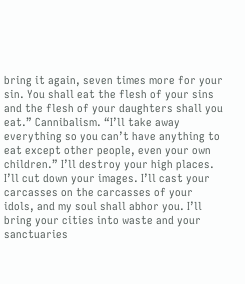bring it again, seven times more for your sin. You shall eat the flesh of your sins and the flesh of your daughters shall you eat.” Cannibalism. “I’ll take away everything so you can’t have anything to eat except other people, even your own children.” I’ll destroy your high places. I’ll cut down your images. I’ll cast your carcasses on the carcasses of your idols, and my soul shall abhor you. I’ll bring your cities into waste and your sanctuaries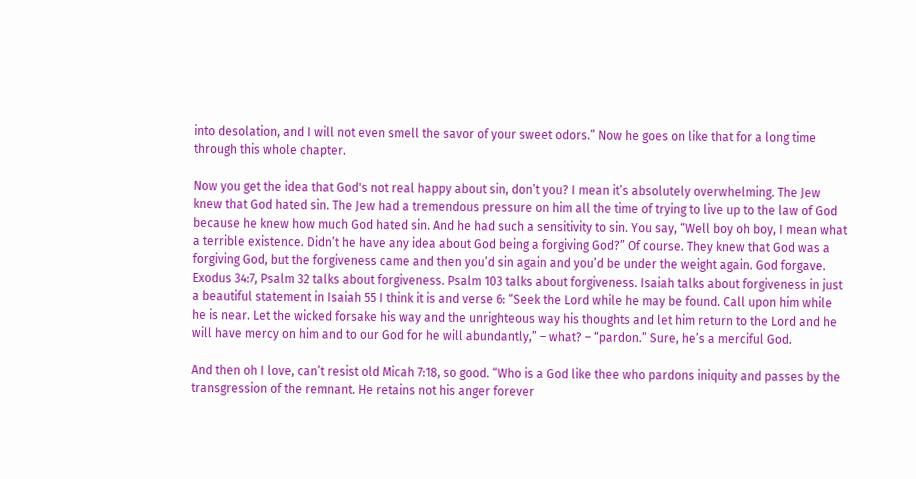into desolation, and I will not even smell the savor of your sweet odors.” Now he goes on like that for a long time through this whole chapter.

Now you get the idea that God's not real happy about sin, don’t you? I mean it’s absolutely overwhelming. The Jew knew that God hated sin. The Jew had a tremendous pressure on him all the time of trying to live up to the law of God because he knew how much God hated sin. And he had such a sensitivity to sin. You say, “Well boy oh boy, I mean what a terrible existence. Didn’t he have any idea about God being a forgiving God?” Of course. They knew that God was a forgiving God, but the forgiveness came and then you’d sin again and you’d be under the weight again. God forgave. Exodus 34:7, Psalm 32 talks about forgiveness. Psalm 103 talks about forgiveness. Isaiah talks about forgiveness in just a beautiful statement in Isaiah 55 I think it is and verse 6: “Seek the Lord while he may be found. Call upon him while he is near. Let the wicked forsake his way and the unrighteous way his thoughts and let him return to the Lord and he will have mercy on him and to our God for he will abundantly,” – what? – “pardon.” Sure, he’s a merciful God.

And then oh I love, can’t resist old Micah 7:18, so good. “Who is a God like thee who pardons iniquity and passes by the transgression of the remnant. He retains not his anger forever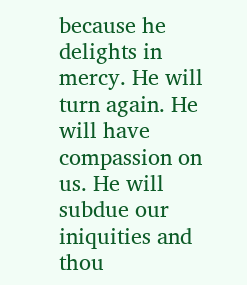because he delights in mercy. He will turn again. He will have compassion on us. He will subdue our iniquities and thou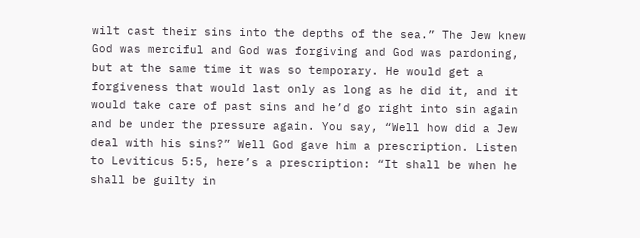wilt cast their sins into the depths of the sea.” The Jew knew God was merciful and God was forgiving and God was pardoning, but at the same time it was so temporary. He would get a forgiveness that would last only as long as he did it, and it would take care of past sins and he’d go right into sin again and be under the pressure again. You say, “Well how did a Jew deal with his sins?” Well God gave him a prescription. Listen to Leviticus 5:5, here’s a prescription: “It shall be when he shall be guilty in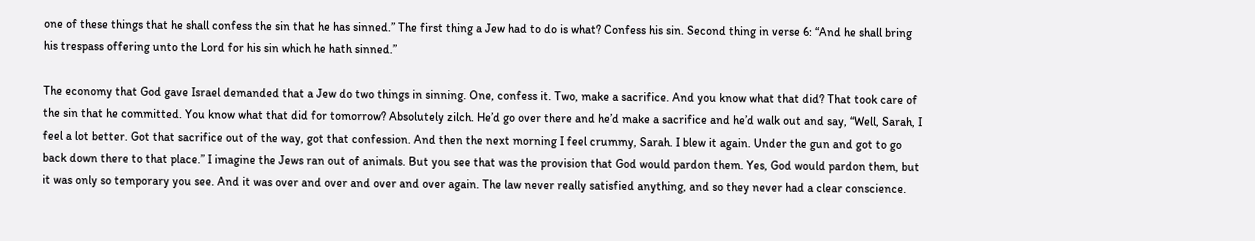one of these things that he shall confess the sin that he has sinned.” The first thing a Jew had to do is what? Confess his sin. Second thing in verse 6: “And he shall bring his trespass offering unto the Lord for his sin which he hath sinned.”

The economy that God gave Israel demanded that a Jew do two things in sinning. One, confess it. Two, make a sacrifice. And you know what that did? That took care of the sin that he committed. You know what that did for tomorrow? Absolutely zilch. He’d go over there and he’d make a sacrifice and he’d walk out and say, “Well, Sarah, I feel a lot better. Got that sacrifice out of the way, got that confession. And then the next morning I feel crummy, Sarah. I blew it again. Under the gun and got to go back down there to that place.” I imagine the Jews ran out of animals. But you see that was the provision that God would pardon them. Yes, God would pardon them, but it was only so temporary you see. And it was over and over and over and over again. The law never really satisfied anything, and so they never had a clear conscience.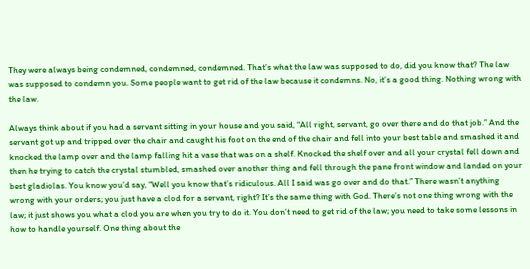They were always being condemned, condemned, condemned. That’s what the law was supposed to do, did you know that? The law was supposed to condemn you. Some people want to get rid of the law because it condemns. No, it’s a good thing. Nothing wrong with the law.

Always think about if you had a servant sitting in your house and you said, “All right, servant, go over there and do that job.” And the servant got up and tripped over the chair and caught his foot on the end of the chair and fell into your best table and smashed it and knocked the lamp over and the lamp falling hit a vase that was on a shelf. Knocked the shelf over and all your crystal fell down and then he trying to catch the crystal stumbled, smashed over another thing and fell through the pane front window and landed on your best gladiolas. You know you’d say, “Well you know that’s ridiculous. All I said was go over and do that.” There wasn’t anything wrong with your orders; you just have a clod for a servant, right? It’s the same thing with God. There’s not one thing wrong with the law; it just shows you what a clod you are when you try to do it. You don’t need to get rid of the law; you need to take some lessons in how to handle yourself. One thing about the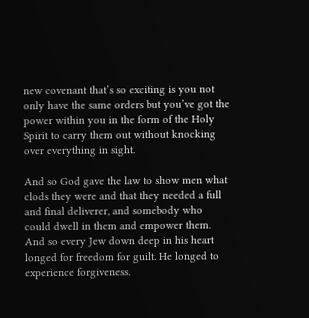new covenant that’s so exciting is you not only have the same orders but you’ve got the power within you in the form of the Holy Spirit to carry them out without knocking over everything in sight.

And so God gave the law to show men what clods they were and that they needed a full and final deliverer, and somebody who could dwell in them and empower them. And so every Jew down deep in his heart longed for freedom for guilt. He longed to experience forgiveness.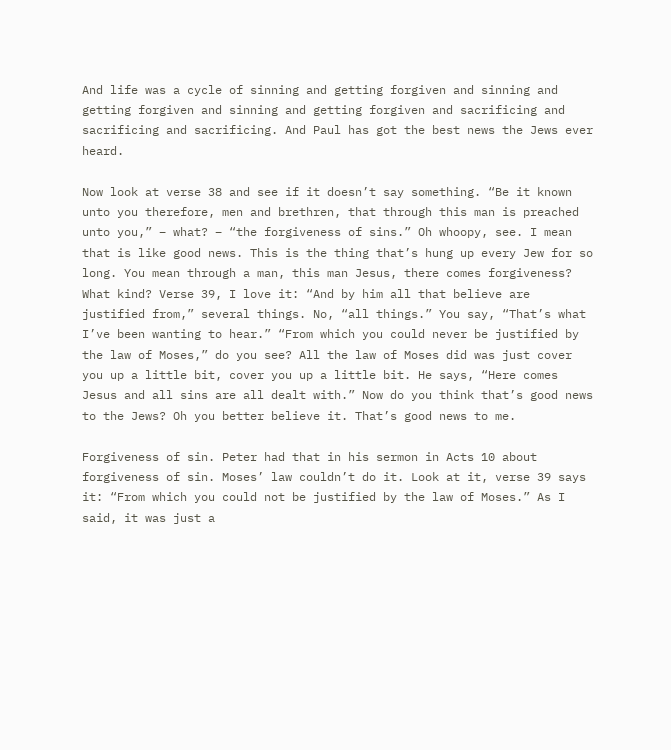And life was a cycle of sinning and getting forgiven and sinning and getting forgiven and sinning and getting forgiven and sacrificing and sacrificing and sacrificing. And Paul has got the best news the Jews ever heard.

Now look at verse 38 and see if it doesn’t say something. “Be it known unto you therefore, men and brethren, that through this man is preached unto you,” – what? – “the forgiveness of sins.” Oh whoopy, see. I mean that is like good news. This is the thing that’s hung up every Jew for so long. You mean through a man, this man Jesus, there comes forgiveness? What kind? Verse 39, I love it: “And by him all that believe are justified from,” several things. No, “all things.” You say, “That’s what I’ve been wanting to hear.” “From which you could never be justified by the law of Moses,” do you see? All the law of Moses did was just cover you up a little bit, cover you up a little bit. He says, “Here comes Jesus and all sins are all dealt with.” Now do you think that’s good news to the Jews? Oh you better believe it. That’s good news to me.

Forgiveness of sin. Peter had that in his sermon in Acts 10 about forgiveness of sin. Moses’ law couldn’t do it. Look at it, verse 39 says it: “From which you could not be justified by the law of Moses.” As I said, it was just a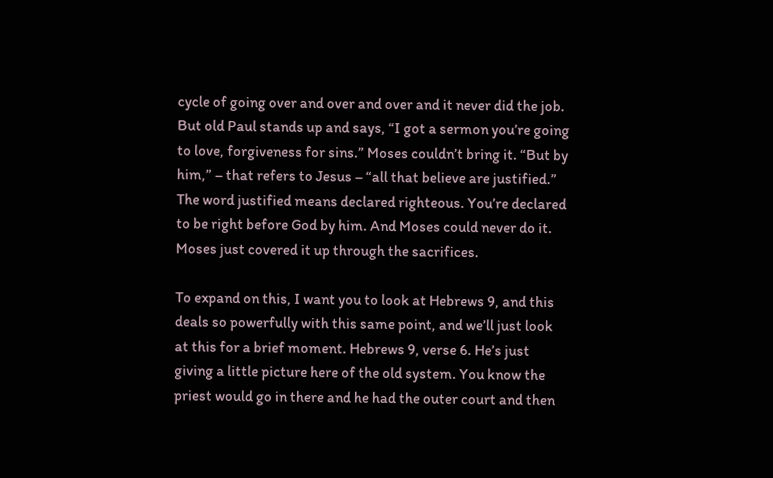cycle of going over and over and over and it never did the job. But old Paul stands up and says, “I got a sermon you’re going to love, forgiveness for sins.” Moses couldn’t bring it. “But by him,” – that refers to Jesus – “all that believe are justified.” The word justified means declared righteous. You’re declared to be right before God by him. And Moses could never do it. Moses just covered it up through the sacrifices.

To expand on this, I want you to look at Hebrews 9, and this deals so powerfully with this same point, and we’ll just look at this for a brief moment. Hebrews 9, verse 6. He’s just giving a little picture here of the old system. You know the priest would go in there and he had the outer court and then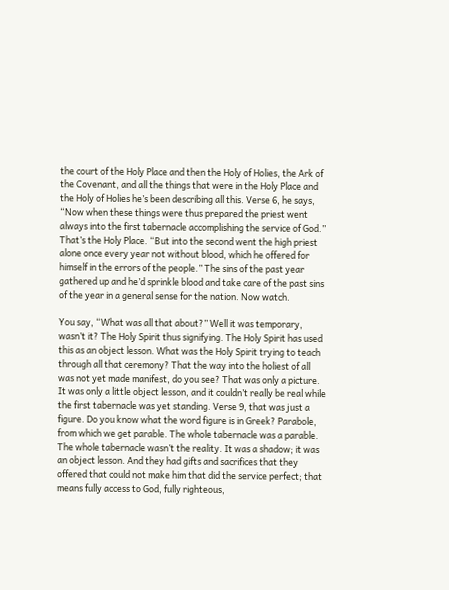the court of the Holy Place and then the Holy of Holies, the Ark of the Covenant, and all the things that were in the Holy Place and the Holy of Holies he’s been describing all this. Verse 6, he says, “Now when these things were thus prepared the priest went always into the first tabernacle accomplishing the service of God.” That’s the Holy Place. “But into the second went the high priest alone once every year not without blood, which he offered for himself in the errors of the people.” The sins of the past year gathered up and he’d sprinkle blood and take care of the past sins of the year in a general sense for the nation. Now watch.

You say, “What was all that about?” Well it was temporary, wasn’t it? The Holy Spirit thus signifying. The Holy Spirit has used this as an object lesson. What was the Holy Spirit trying to teach through all that ceremony? That the way into the holiest of all was not yet made manifest, do you see? That was only a picture. It was only a little object lesson, and it couldn’t really be real while the first tabernacle was yet standing. Verse 9, that was just a figure. Do you know what the word figure is in Greek? Parabole, from which we get parable. The whole tabernacle was a parable. The whole tabernacle wasn’t the reality. It was a shadow; it was an object lesson. And they had gifts and sacrifices that they offered that could not make him that did the service perfect; that means fully access to God, fully righteous,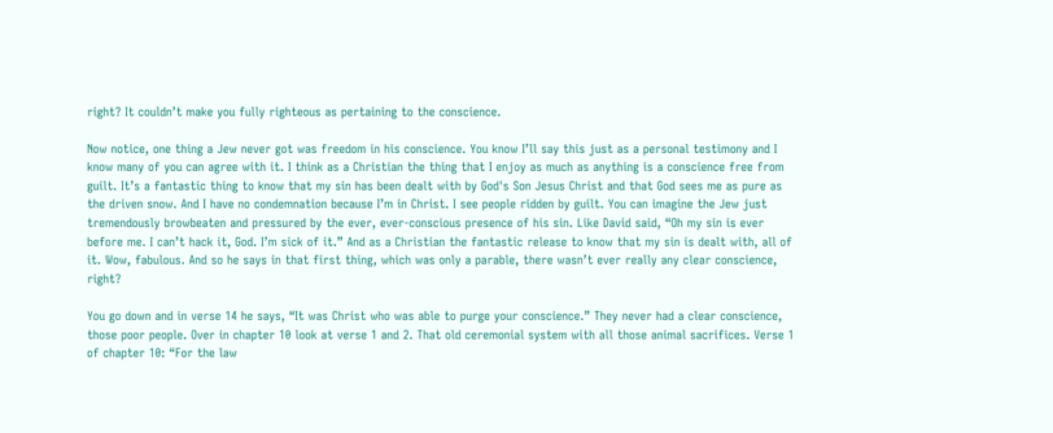right? It couldn’t make you fully righteous as pertaining to the conscience.

Now notice, one thing a Jew never got was freedom in his conscience. You know I’ll say this just as a personal testimony and I know many of you can agree with it. I think as a Christian the thing that I enjoy as much as anything is a conscience free from guilt. It’s a fantastic thing to know that my sin has been dealt with by God's Son Jesus Christ and that God sees me as pure as the driven snow. And I have no condemnation because I’m in Christ. I see people ridden by guilt. You can imagine the Jew just tremendously browbeaten and pressured by the ever, ever-conscious presence of his sin. Like David said, “Oh my sin is ever before me. I can’t hack it, God. I’m sick of it.” And as a Christian the fantastic release to know that my sin is dealt with, all of it. Wow, fabulous. And so he says in that first thing, which was only a parable, there wasn’t ever really any clear conscience, right?

You go down and in verse 14 he says, “It was Christ who was able to purge your conscience.” They never had a clear conscience, those poor people. Over in chapter 10 look at verse 1 and 2. That old ceremonial system with all those animal sacrifices. Verse 1 of chapter 10: “For the law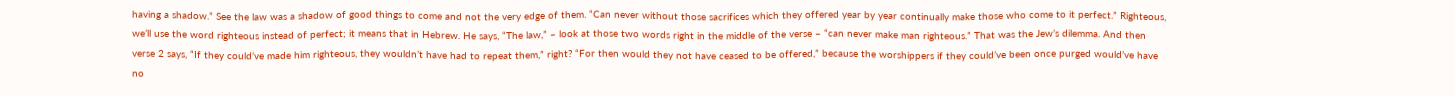having a shadow.” See the law was a shadow of good things to come and not the very edge of them. “Can never without those sacrifices which they offered year by year continually make those who come to it perfect.” Righteous, we’ll use the word righteous instead of perfect; it means that in Hebrew. He says, “The law,” – look at those two words right in the middle of the verse – “can never make man righteous.” That was the Jew’s dilemma. And then verse 2 says, “If they could’ve made him righteous, they wouldn’t have had to repeat them,” right? “For then would they not have ceased to be offered,” because the worshippers if they could’ve been once purged would’ve have no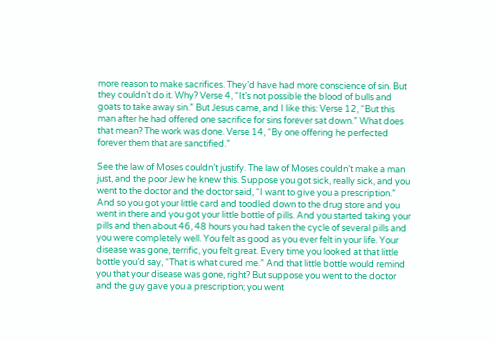more reason to make sacrifices. They’d have had more conscience of sin. But they couldn’t do it. Why? Verse 4, “It’s not possible the blood of bulls and goats to take away sin.” But Jesus came, and I like this: Verse 12, “But this man after he had offered one sacrifice for sins forever sat down.” What does that mean? The work was done. Verse 14, “By one offering he perfected forever them that are sanctified.”

See the law of Moses couldn’t justify. The law of Moses couldn’t make a man just, and the poor Jew he knew this. Suppose you got sick, really sick, and you went to the doctor and the doctor said, “I want to give you a prescription.” And so you got your little card and toodled down to the drug store and you went in there and you got your little bottle of pills. And you started taking your pills and then about 46, 48 hours you had taken the cycle of several pills and you were completely well. You felt as good as you ever felt in your life. Your disease was gone, terrific, you felt great. Every time you looked at that little bottle you’d say, “That is what cured me.” And that little bottle would remind you that your disease was gone, right? But suppose you went to the doctor and the guy gave you a prescription; you went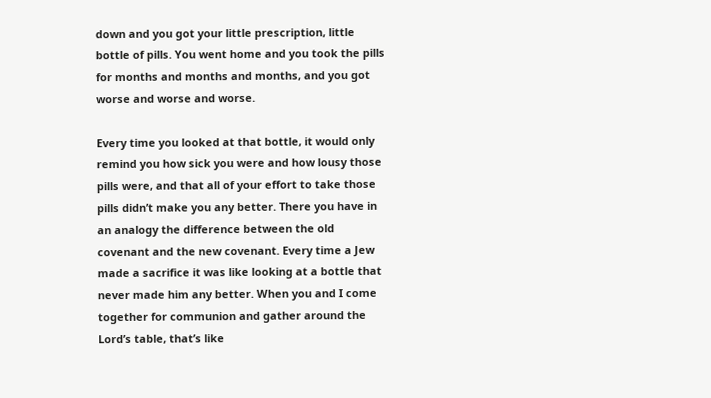down and you got your little prescription, little bottle of pills. You went home and you took the pills for months and months and months, and you got worse and worse and worse.

Every time you looked at that bottle, it would only remind you how sick you were and how lousy those pills were, and that all of your effort to take those pills didn’t make you any better. There you have in an analogy the difference between the old covenant and the new covenant. Every time a Jew made a sacrifice it was like looking at a bottle that never made him any better. When you and I come together for communion and gather around the Lord’s table, that’s like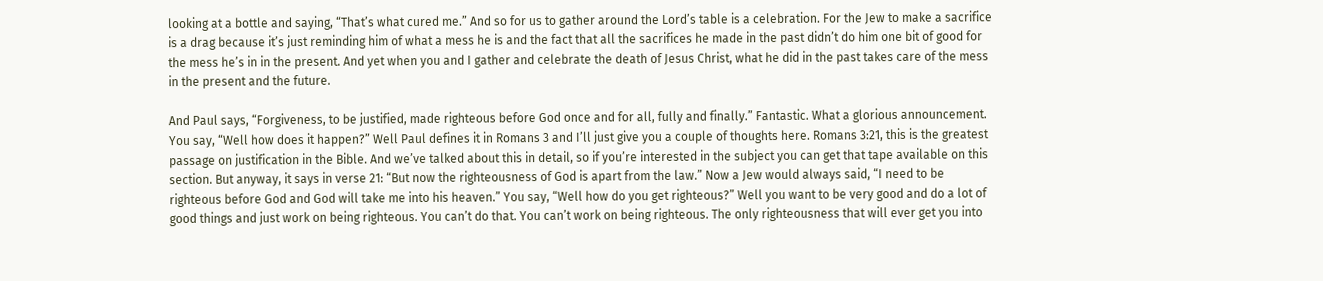looking at a bottle and saying, “That’s what cured me.” And so for us to gather around the Lord’s table is a celebration. For the Jew to make a sacrifice is a drag because it’s just reminding him of what a mess he is and the fact that all the sacrifices he made in the past didn’t do him one bit of good for the mess he’s in in the present. And yet when you and I gather and celebrate the death of Jesus Christ, what he did in the past takes care of the mess in the present and the future.

And Paul says, “Forgiveness, to be justified, made righteous before God once and for all, fully and finally.” Fantastic. What a glorious announcement. You say, “Well how does it happen?” Well Paul defines it in Romans 3 and I’ll just give you a couple of thoughts here. Romans 3:21, this is the greatest passage on justification in the Bible. And we’ve talked about this in detail, so if you’re interested in the subject you can get that tape available on this section. But anyway, it says in verse 21: “But now the righteousness of God is apart from the law.” Now a Jew would always said, “I need to be righteous before God and God will take me into his heaven.” You say, “Well how do you get righteous?” Well you want to be very good and do a lot of good things and just work on being righteous. You can’t do that. You can’t work on being righteous. The only righteousness that will ever get you into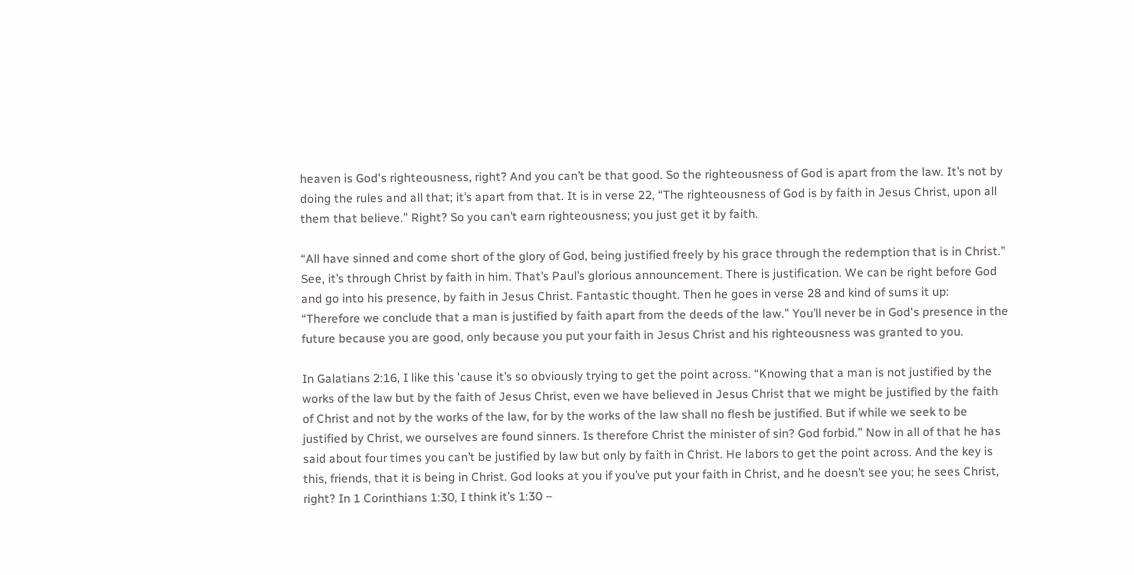heaven is God's righteousness, right? And you can’t be that good. So the righteousness of God is apart from the law. It’s not by doing the rules and all that; it’s apart from that. It is in verse 22, “The righteousness of God is by faith in Jesus Christ, upon all them that believe.” Right? So you can’t earn righteousness; you just get it by faith.

“All have sinned and come short of the glory of God, being justified freely by his grace through the redemption that is in Christ.” See, it’s through Christ by faith in him. That’s Paul’s glorious announcement. There is justification. We can be right before God and go into his presence, by faith in Jesus Christ. Fantastic thought. Then he goes in verse 28 and kind of sums it up: “Therefore we conclude that a man is justified by faith apart from the deeds of the law.” You’ll never be in God's presence in the future because you are good, only because you put your faith in Jesus Christ and his righteousness was granted to you.

In Galatians 2:16, I like this 'cause it’s so obviously trying to get the point across. “Knowing that a man is not justified by the works of the law but by the faith of Jesus Christ, even we have believed in Jesus Christ that we might be justified by the faith of Christ and not by the works of the law, for by the works of the law shall no flesh be justified. But if while we seek to be justified by Christ, we ourselves are found sinners. Is therefore Christ the minister of sin? God forbid.” Now in all of that he has said about four times you can’t be justified by law but only by faith in Christ. He labors to get the point across. And the key is this, friends, that it is being in Christ. God looks at you if you’ve put your faith in Christ, and he doesn’t see you; he sees Christ, right? In 1 Corinthians 1:30, I think it’s 1:30 –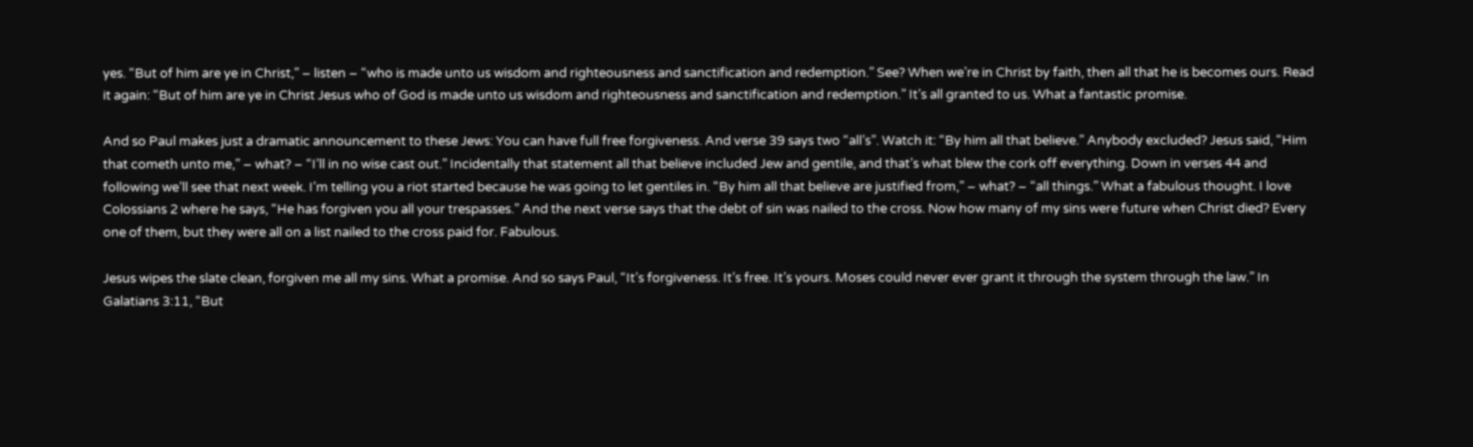yes. “But of him are ye in Christ,” – listen – “who is made unto us wisdom and righteousness and sanctification and redemption.” See? When we’re in Christ by faith, then all that he is becomes ours. Read it again: “But of him are ye in Christ Jesus who of God is made unto us wisdom and righteousness and sanctification and redemption.” It’s all granted to us. What a fantastic promise.

And so Paul makes just a dramatic announcement to these Jews: You can have full free forgiveness. And verse 39 says two “all’s”. Watch it: “By him all that believe.” Anybody excluded? Jesus said, “Him that cometh unto me,” – what? – “I’ll in no wise cast out.” Incidentally that statement all that believe included Jew and gentile, and that’s what blew the cork off everything. Down in verses 44 and following we’ll see that next week. I’m telling you a riot started because he was going to let gentiles in. “By him all that believe are justified from,” – what? – “all things.” What a fabulous thought. I love Colossians 2 where he says, “He has forgiven you all your trespasses.” And the next verse says that the debt of sin was nailed to the cross. Now how many of my sins were future when Christ died? Every one of them, but they were all on a list nailed to the cross paid for. Fabulous.

Jesus wipes the slate clean, forgiven me all my sins. What a promise. And so says Paul, “It’s forgiveness. It’s free. It’s yours. Moses could never ever grant it through the system through the law.” In Galatians 3:11, “But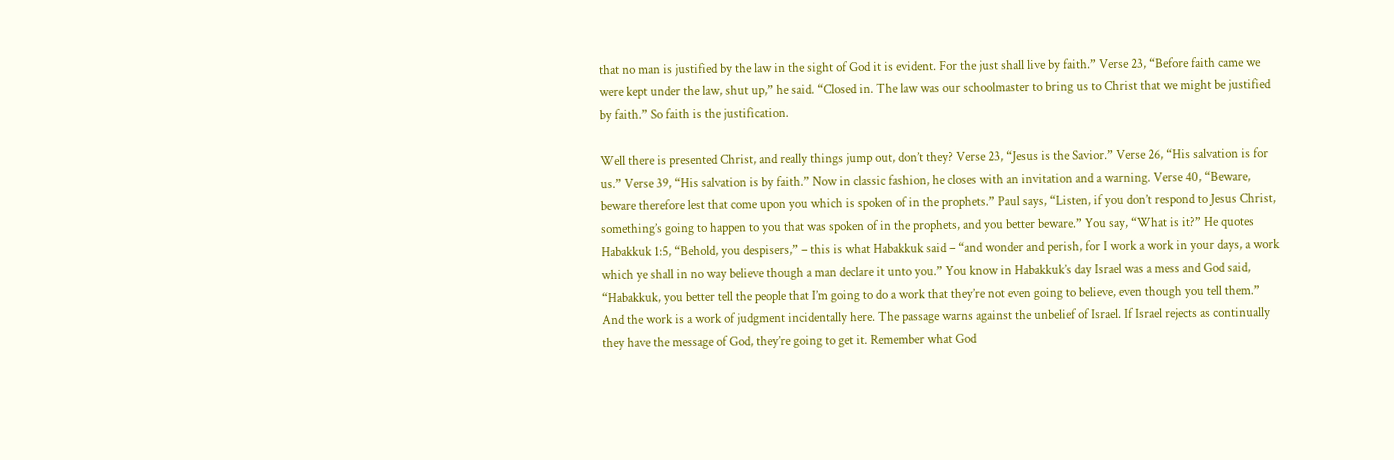that no man is justified by the law in the sight of God it is evident. For the just shall live by faith.” Verse 23, “Before faith came we were kept under the law, shut up,” he said. “Closed in. The law was our schoolmaster to bring us to Christ that we might be justified by faith.” So faith is the justification.

Well there is presented Christ, and really things jump out, don’t they? Verse 23, “Jesus is the Savior.” Verse 26, “His salvation is for us.” Verse 39, “His salvation is by faith.” Now in classic fashion, he closes with an invitation and a warning. Verse 40, “Beware, beware therefore lest that come upon you which is spoken of in the prophets.” Paul says, “Listen, if you don’t respond to Jesus Christ, something’s going to happen to you that was spoken of in the prophets, and you better beware.” You say, “What is it?” He quotes Habakkuk 1:5, “Behold, you despisers,” – this is what Habakkuk said – “and wonder and perish, for I work a work in your days, a work which ye shall in no way believe though a man declare it unto you.” You know in Habakkuk’s day Israel was a mess and God said, “Habakkuk, you better tell the people that I’m going to do a work that they’re not even going to believe, even though you tell them.” And the work is a work of judgment incidentally here. The passage warns against the unbelief of Israel. If Israel rejects as continually they have the message of God, they’re going to get it. Remember what God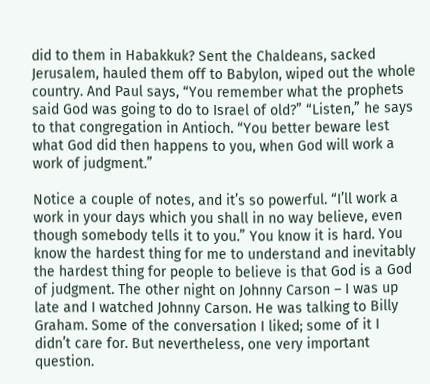did to them in Habakkuk? Sent the Chaldeans, sacked Jerusalem, hauled them off to Babylon, wiped out the whole country. And Paul says, “You remember what the prophets said God was going to do to Israel of old?” “Listen,” he says to that congregation in Antioch. “You better beware lest what God did then happens to you, when God will work a work of judgment.”

Notice a couple of notes, and it’s so powerful. “I’ll work a work in your days which you shall in no way believe, even though somebody tells it to you.” You know it is hard. You know the hardest thing for me to understand and inevitably the hardest thing for people to believe is that God is a God of judgment. The other night on Johnny Carson – I was up late and I watched Johnny Carson. He was talking to Billy Graham. Some of the conversation I liked; some of it I didn’t care for. But nevertheless, one very important question.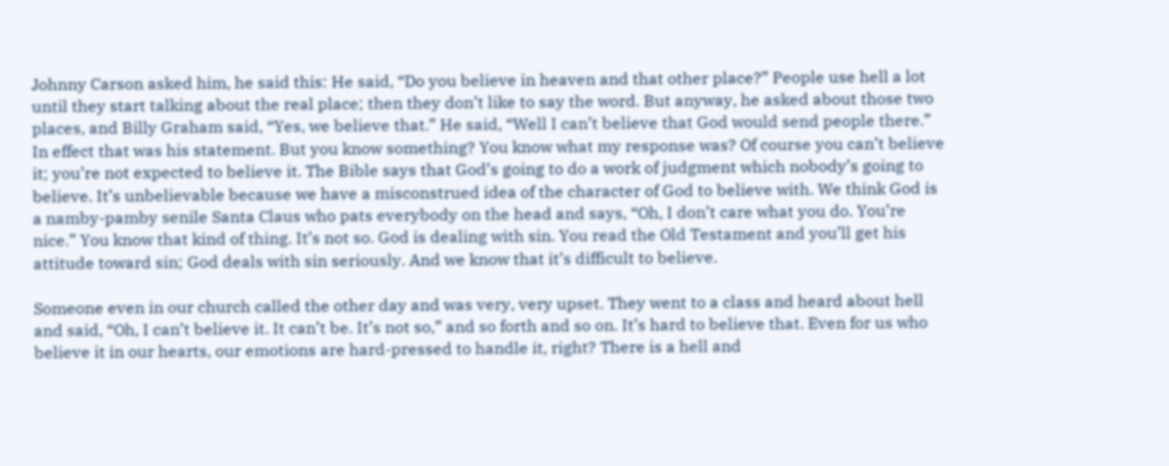Johnny Carson asked him, he said this: He said, “Do you believe in heaven and that other place?” People use hell a lot until they start talking about the real place; then they don’t like to say the word. But anyway, he asked about those two places, and Billy Graham said, “Yes, we believe that.” He said, “Well I can’t believe that God would send people there.” In effect that was his statement. But you know something? You know what my response was? Of course you can’t believe it; you’re not expected to believe it. The Bible says that God’s going to do a work of judgment which nobody’s going to believe. It’s unbelievable because we have a misconstrued idea of the character of God to believe with. We think God is a namby-pamby senile Santa Claus who pats everybody on the head and says, “Oh, I don’t care what you do. You’re nice.” You know that kind of thing. It’s not so. God is dealing with sin. You read the Old Testament and you’ll get his attitude toward sin; God deals with sin seriously. And we know that it’s difficult to believe.

Someone even in our church called the other day and was very, very upset. They went to a class and heard about hell and said, “Oh, I can’t believe it. It can’t be. It’s not so,” and so forth and so on. It’s hard to believe that. Even for us who believe it in our hearts, our emotions are hard-pressed to handle it, right? There is a hell and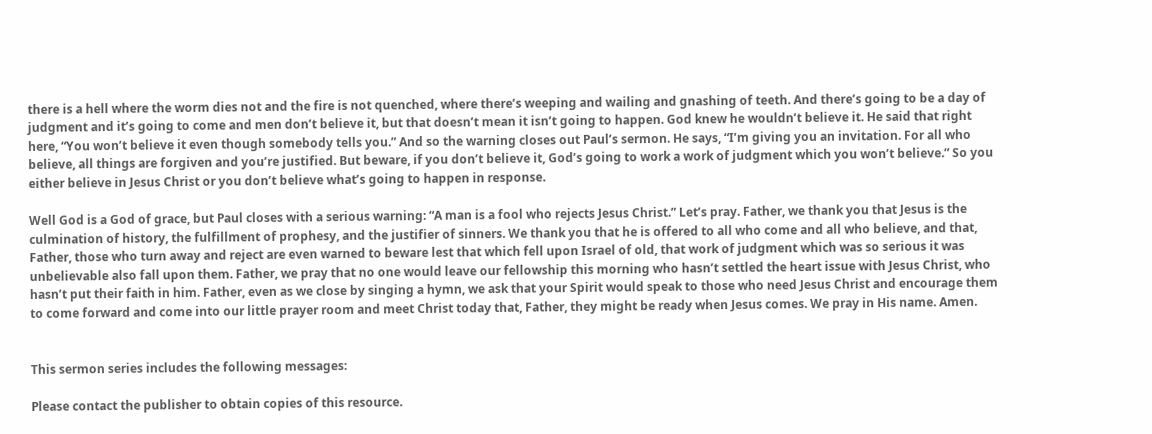there is a hell where the worm dies not and the fire is not quenched, where there’s weeping and wailing and gnashing of teeth. And there’s going to be a day of judgment and it’s going to come and men don’t believe it, but that doesn’t mean it isn’t going to happen. God knew he wouldn’t believe it. He said that right here, “You won’t believe it even though somebody tells you.” And so the warning closes out Paul’s sermon. He says, “I’m giving you an invitation. For all who believe, all things are forgiven and you’re justified. But beware, if you don’t believe it, God’s going to work a work of judgment which you won’t believe.” So you either believe in Jesus Christ or you don’t believe what’s going to happen in response.

Well God is a God of grace, but Paul closes with a serious warning: “A man is a fool who rejects Jesus Christ.” Let’s pray. Father, we thank you that Jesus is the culmination of history, the fulfillment of prophesy, and the justifier of sinners. We thank you that he is offered to all who come and all who believe, and that, Father, those who turn away and reject are even warned to beware lest that which fell upon Israel of old, that work of judgment which was so serious it was unbelievable also fall upon them. Father, we pray that no one would leave our fellowship this morning who hasn’t settled the heart issue with Jesus Christ, who hasn’t put their faith in him. Father, even as we close by singing a hymn, we ask that your Spirit would speak to those who need Jesus Christ and encourage them to come forward and come into our little prayer room and meet Christ today that, Father, they might be ready when Jesus comes. We pray in His name. Amen.


This sermon series includes the following messages:

Please contact the publisher to obtain copies of this resource.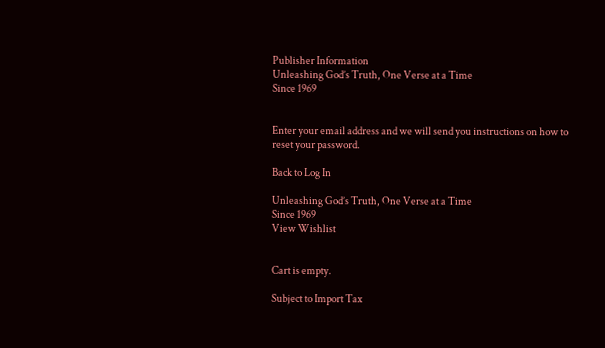Publisher Information
Unleashing God’s Truth, One Verse at a Time
Since 1969


Enter your email address and we will send you instructions on how to reset your password.

Back to Log In

Unleashing God’s Truth, One Verse at a Time
Since 1969
View Wishlist


Cart is empty.

Subject to Import Tax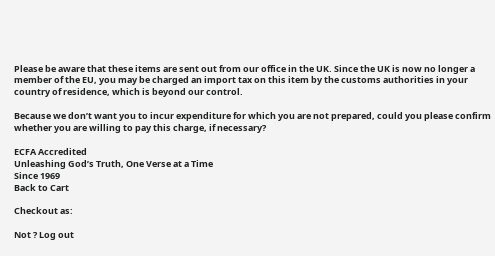Please be aware that these items are sent out from our office in the UK. Since the UK is now no longer a member of the EU, you may be charged an import tax on this item by the customs authorities in your country of residence, which is beyond our control.

Because we don’t want you to incur expenditure for which you are not prepared, could you please confirm whether you are willing to pay this charge, if necessary?

ECFA Accredited
Unleashing God’s Truth, One Verse at a Time
Since 1969
Back to Cart

Checkout as:

Not ? Log out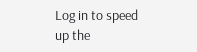Log in to speed up the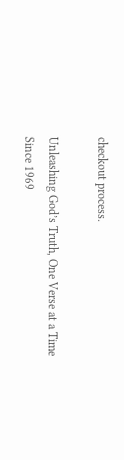checkout process.

Unleashing God’s Truth, One Verse at a Time
Since 1969